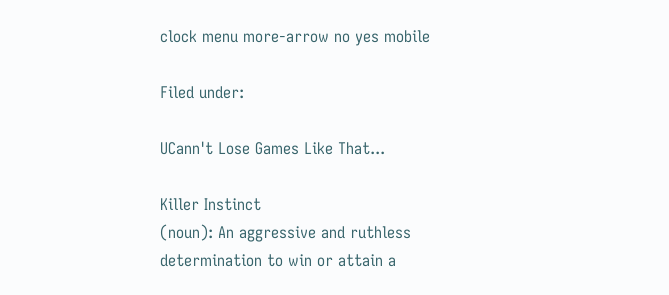clock menu more-arrow no yes mobile

Filed under:

UCann't Lose Games Like That...

Killer Instinct
(noun): An aggressive and ruthless determination to win or attain a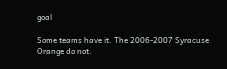goal

Some teams have it. The 2006-2007 Syracuse Orange do not.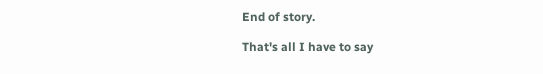End of story.

That's all I have to say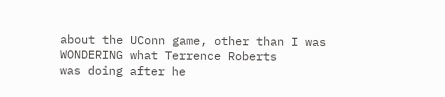about the UConn game, other than I was WONDERING what Terrence Roberts
was doing after he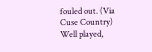fouled out. (Via Cuse Country) Well played,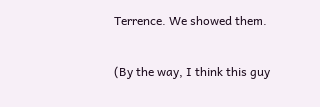Terrence. We showed them.

(By the way, I think this guy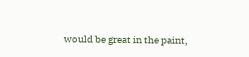would be great in the paint,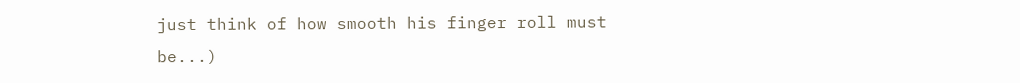just think of how smooth his finger roll must be...)